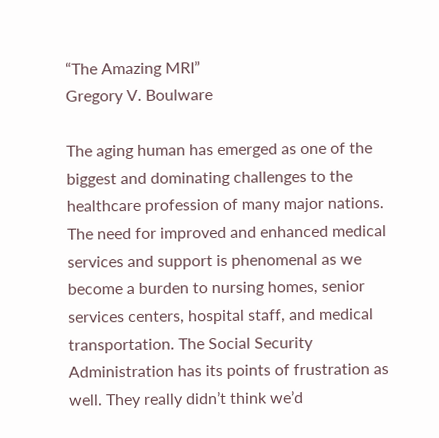“The Amazing MRI”
Gregory V. Boulware

The aging human has emerged as one of the biggest and dominating challenges to the healthcare profession of many major nations. The need for improved and enhanced medical services and support is phenomenal as we become a burden to nursing homes, senior services centers, hospital staff, and medical transportation. The Social Security Administration has its points of frustration as well. They really didn’t think we’d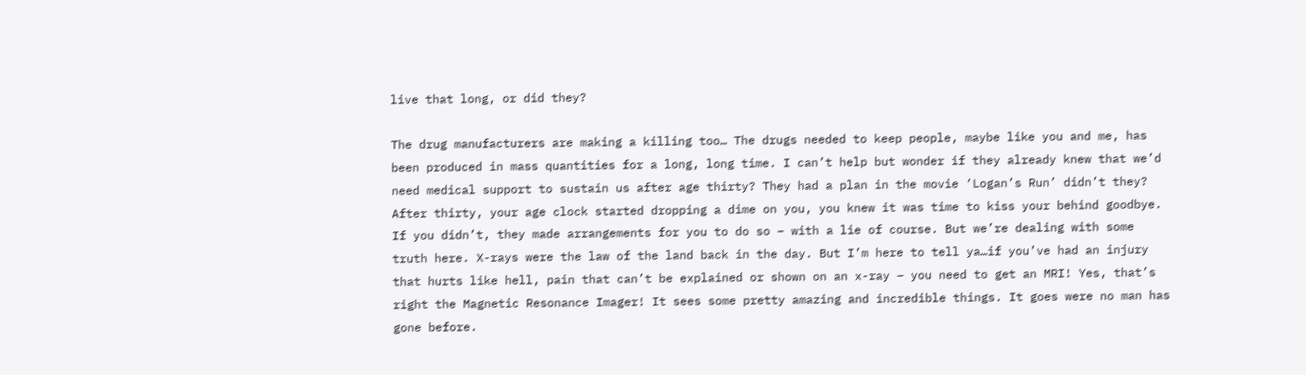live that long, or did they?

The drug manufacturers are making a killing too… The drugs needed to keep people, maybe like you and me, has been produced in mass quantities for a long, long time. I can’t help but wonder if they already knew that we’d need medical support to sustain us after age thirty? They had a plan in the movie ‘Logan’s Run’ didn’t they? After thirty, your age clock started dropping a dime on you, you knew it was time to kiss your behind goodbye. If you didn’t, they made arrangements for you to do so – with a lie of course. But we’re dealing with some truth here. X-rays were the law of the land back in the day. But I’m here to tell ya…if you’ve had an injury that hurts like hell, pain that can’t be explained or shown on an x-ray – you need to get an MRI! Yes, that’s right the Magnetic Resonance Imager! It sees some pretty amazing and incredible things. It goes were no man has gone before.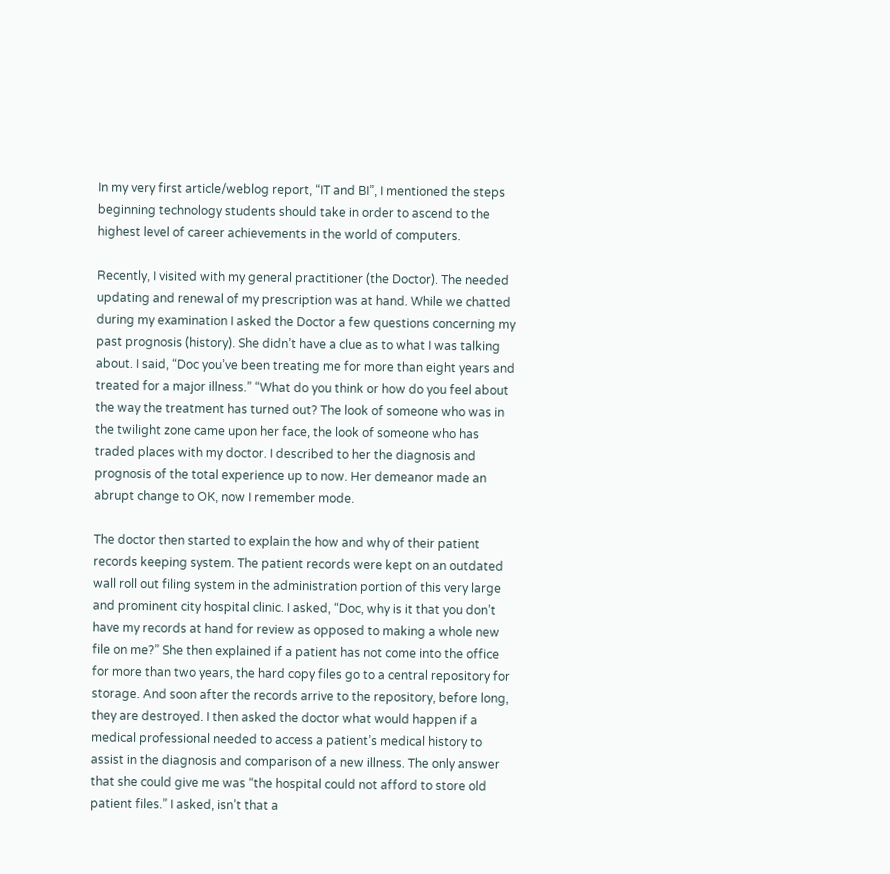In my very first article/weblog report, “IT and BI”, I mentioned the steps beginning technology students should take in order to ascend to the highest level of career achievements in the world of computers.

Recently, I visited with my general practitioner (the Doctor). The needed updating and renewal of my prescription was at hand. While we chatted during my examination I asked the Doctor a few questions concerning my past prognosis (history). She didn’t have a clue as to what I was talking about. I said, “Doc you’ve been treating me for more than eight years and treated for a major illness.” “What do you think or how do you feel about the way the treatment has turned out? The look of someone who was in the twilight zone came upon her face, the look of someone who has traded places with my doctor. I described to her the diagnosis and prognosis of the total experience up to now. Her demeanor made an abrupt change to OK, now I remember mode.

The doctor then started to explain the how and why of their patient records keeping system. The patient records were kept on an outdated wall roll out filing system in the administration portion of this very large and prominent city hospital clinic. I asked, “Doc, why is it that you don’t have my records at hand for review as opposed to making a whole new file on me?” She then explained if a patient has not come into the office for more than two years, the hard copy files go to a central repository for storage. And soon after the records arrive to the repository, before long, they are destroyed. I then asked the doctor what would happen if a medical professional needed to access a patient’s medical history to assist in the diagnosis and comparison of a new illness. The only answer that she could give me was “the hospital could not afford to store old patient files.” I asked, isn’t that a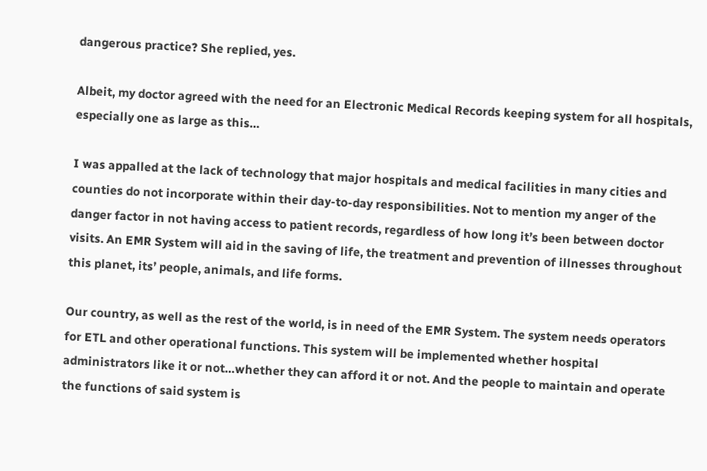dangerous practice? She replied, yes.

Albeit, my doctor agreed with the need for an Electronic Medical Records keeping system for all hospitals, especially one as large as this…

I was appalled at the lack of technology that major hospitals and medical facilities in many cities and counties do not incorporate within their day-to-day responsibilities. Not to mention my anger of the danger factor in not having access to patient records, regardless of how long it’s been between doctor visits. An EMR System will aid in the saving of life, the treatment and prevention of illnesses throughout this planet, its’ people, animals, and life forms.

Our country, as well as the rest of the world, is in need of the EMR System. The system needs operators for ETL and other operational functions. This system will be implemented whether hospital administrators like it or not…whether they can afford it or not. And the people to maintain and operate the functions of said system is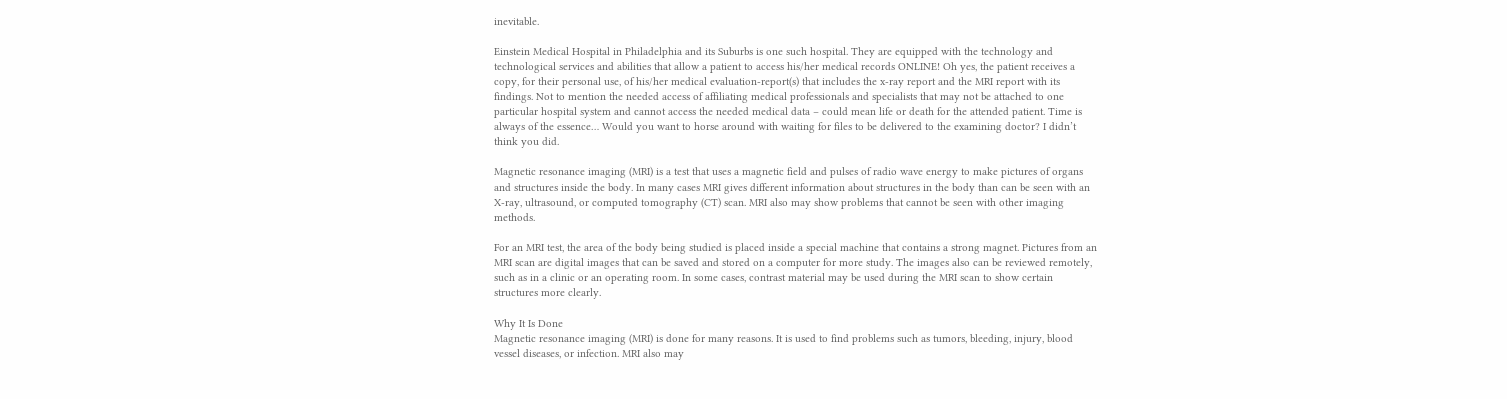inevitable.

Einstein Medical Hospital in Philadelphia and its Suburbs is one such hospital. They are equipped with the technology and technological services and abilities that allow a patient to access his/her medical records ONLINE! Oh yes, the patient receives a copy, for their personal use, of his/her medical evaluation-report(s) that includes the x-ray report and the MRI report with its findings. Not to mention the needed access of affiliating medical professionals and specialists that may not be attached to one particular hospital system and cannot access the needed medical data – could mean life or death for the attended patient. Time is always of the essence… Would you want to horse around with waiting for files to be delivered to the examining doctor? I didn’t think you did.

Magnetic resonance imaging (MRI) is a test that uses a magnetic field and pulses of radio wave energy to make pictures of organs and structures inside the body. In many cases MRI gives different information about structures in the body than can be seen with an X-ray, ultrasound, or computed tomography (CT) scan. MRI also may show problems that cannot be seen with other imaging methods.

For an MRI test, the area of the body being studied is placed inside a special machine that contains a strong magnet. Pictures from an MRI scan are digital images that can be saved and stored on a computer for more study. The images also can be reviewed remotely, such as in a clinic or an operating room. In some cases, contrast material may be used during the MRI scan to show certain structures more clearly.

Why It Is Done
Magnetic resonance imaging (MRI) is done for many reasons. It is used to find problems such as tumors, bleeding, injury, blood vessel diseases, or infection. MRI also may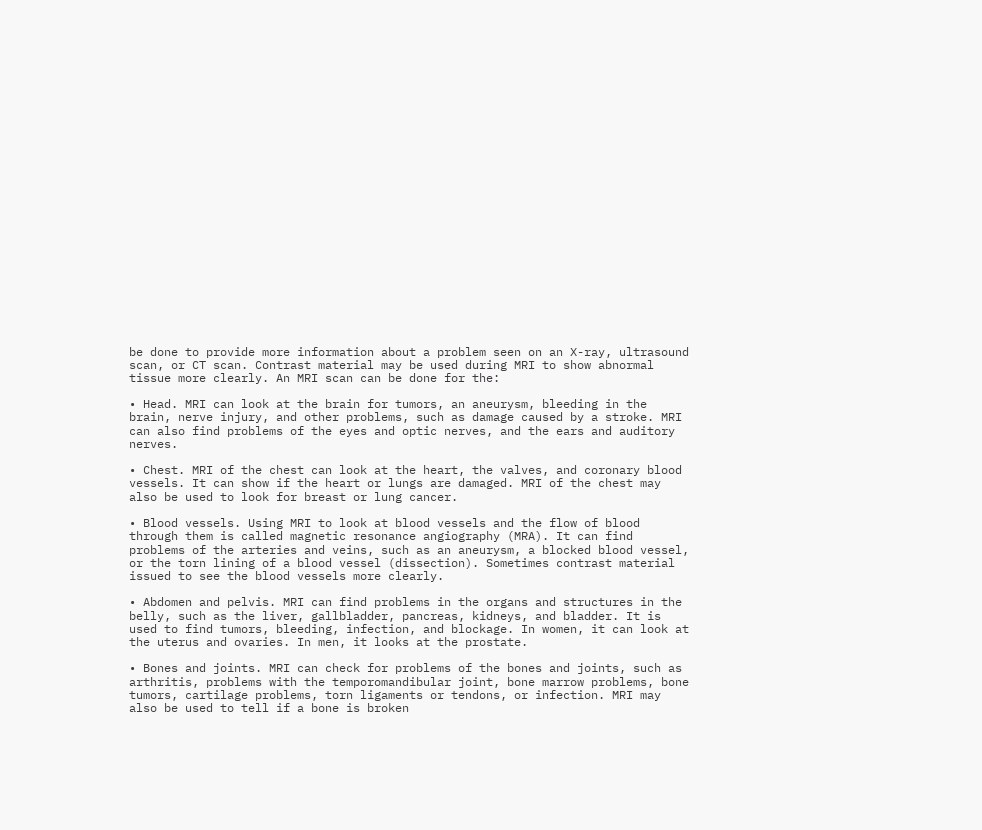be done to provide more information about a problem seen on an X-ray, ultrasound scan, or CT scan. Contrast material may be used during MRI to show abnormal tissue more clearly. An MRI scan can be done for the:

• Head. MRI can look at the brain for tumors, an aneurysm, bleeding in the brain, nerve injury, and other problems, such as damage caused by a stroke. MRI can also find problems of the eyes and optic nerves, and the ears and auditory nerves.

• Chest. MRI of the chest can look at the heart, the valves, and coronary blood vessels. It can show if the heart or lungs are damaged. MRI of the chest may also be used to look for breast or lung cancer.

• Blood vessels. Using MRI to look at blood vessels and the flow of blood through them is called magnetic resonance angiography (MRA). It can find problems of the arteries and veins, such as an aneurysm, a blocked blood vessel, or the torn lining of a blood vessel (dissection). Sometimes contrast material issued to see the blood vessels more clearly.

• Abdomen and pelvis. MRI can find problems in the organs and structures in the belly, such as the liver, gallbladder, pancreas, kidneys, and bladder. It is used to find tumors, bleeding, infection, and blockage. In women, it can look at the uterus and ovaries. In men, it looks at the prostate.

• Bones and joints. MRI can check for problems of the bones and joints, such as arthritis, problems with the temporomandibular joint, bone marrow problems, bone tumors, cartilage problems, torn ligaments or tendons, or infection. MRI may also be used to tell if a bone is broken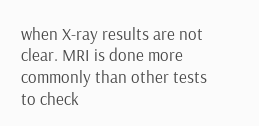when X-ray results are not clear. MRI is done more commonly than other tests to check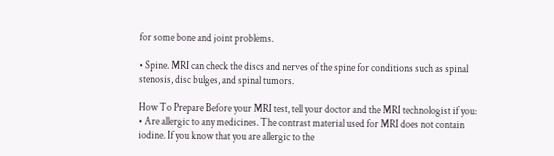for some bone and joint problems.

• Spine. MRI can check the discs and nerves of the spine for conditions such as spinal stenosis, disc bulges, and spinal tumors.

How To Prepare Before your MRI test, tell your doctor and the MRI technologist if you:
• Are allergic to any medicines. The contrast material used for MRI does not contain iodine. If you know that you are allergic to the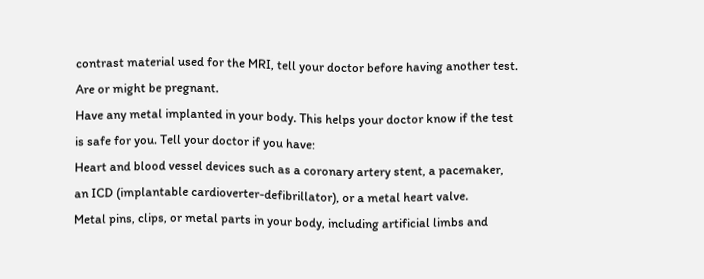contrast material used for the MRI, tell your doctor before having another test. Are or might be pregnant.
Have any metal implanted in your body. This helps your doctor know if the test is safe for you. Tell your doctor if you have:
Heart and blood vessel devices such as a coronary artery stent, a pacemaker, an ICD (implantable cardioverter-defibrillator), or a metal heart valve.
Metal pins, clips, or metal parts in your body, including artificial limbs and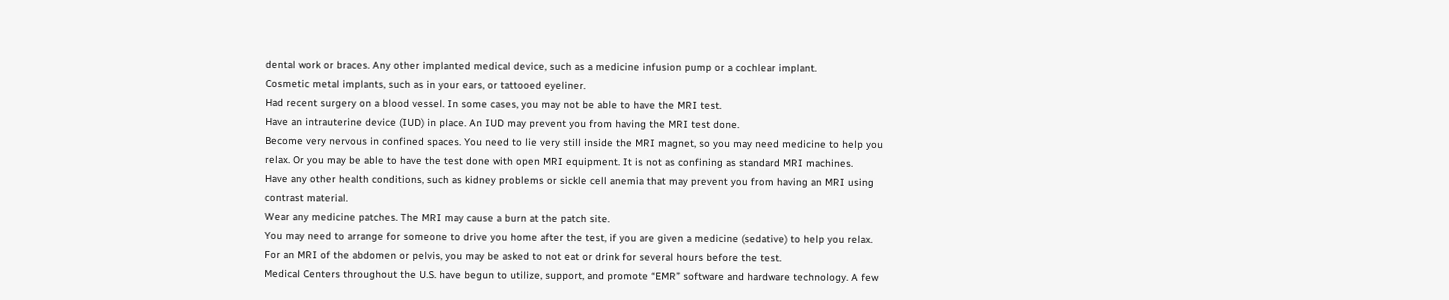dental work or braces. Any other implanted medical device, such as a medicine infusion pump or a cochlear implant.
Cosmetic metal implants, such as in your ears, or tattooed eyeliner.
Had recent surgery on a blood vessel. In some cases, you may not be able to have the MRI test.
Have an intrauterine device (IUD) in place. An IUD may prevent you from having the MRI test done.
Become very nervous in confined spaces. You need to lie very still inside the MRI magnet, so you may need medicine to help you relax. Or you may be able to have the test done with open MRI equipment. It is not as confining as standard MRI machines.
Have any other health conditions, such as kidney problems or sickle cell anemia that may prevent you from having an MRI using contrast material.
Wear any medicine patches. The MRI may cause a burn at the patch site.
You may need to arrange for someone to drive you home after the test, if you are given a medicine (sedative) to help you relax.
For an MRI of the abdomen or pelvis, you may be asked to not eat or drink for several hours before the test.
Medical Centers throughout the U.S. have begun to utilize, support, and promote “EMR” software and hardware technology. A few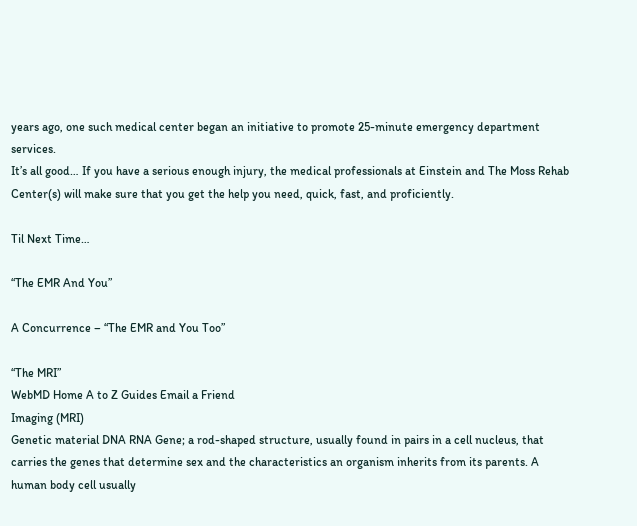years ago, one such medical center began an initiative to promote 25-minute emergency department services.
It’s all good… If you have a serious enough injury, the medical professionals at Einstein and The Moss Rehab Center(s) will make sure that you get the help you need, quick, fast, and proficiently.

Til Next Time…

“The EMR And You”

A Concurrence – “The EMR and You Too”

“The MRI”
WebMD Home A to Z Guides Email a Friend
Imaging (MRI)
Genetic material DNA RNA Gene; a rod-shaped structure, usually found in pairs in a cell nucleus, that carries the genes that determine sex and the characteristics an organism inherits from its parents. A human body cell usually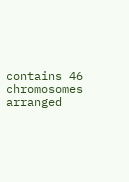contains 46 chromosomes arranged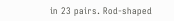in 23 pairs. Rod-shaped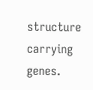structure carrying genes.